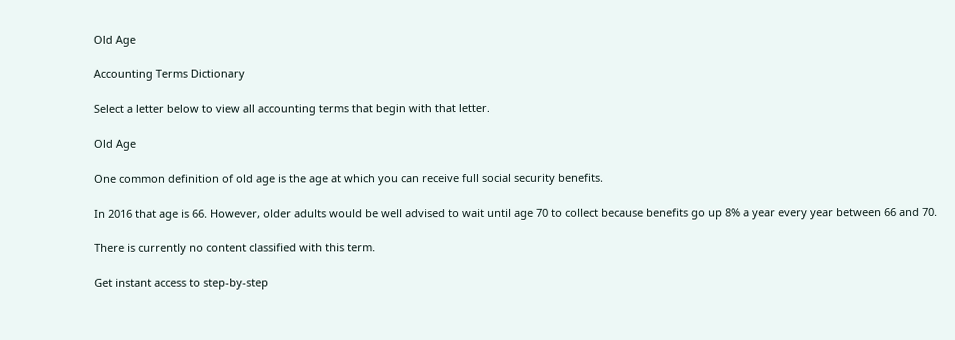Old Age

Accounting Terms Dictionary

Select a letter below to view all accounting terms that begin with that letter.

Old Age

One common definition of old age is the age at which you can receive full social security benefits.

In 2016 that age is 66. However, older adults would be well advised to wait until age 70 to collect because benefits go up 8% a year every year between 66 and 70.

There is currently no content classified with this term.

Get instant access to step-by-step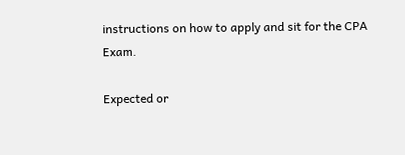instructions on how to apply and sit for the CPA Exam.

Expected or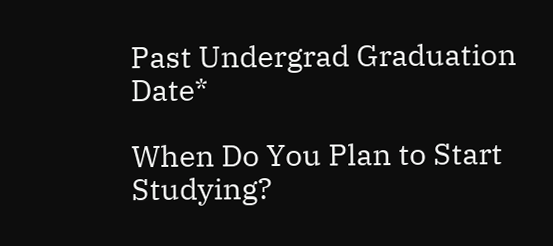Past Undergrad Graduation Date*

When Do You Plan to Start Studying?